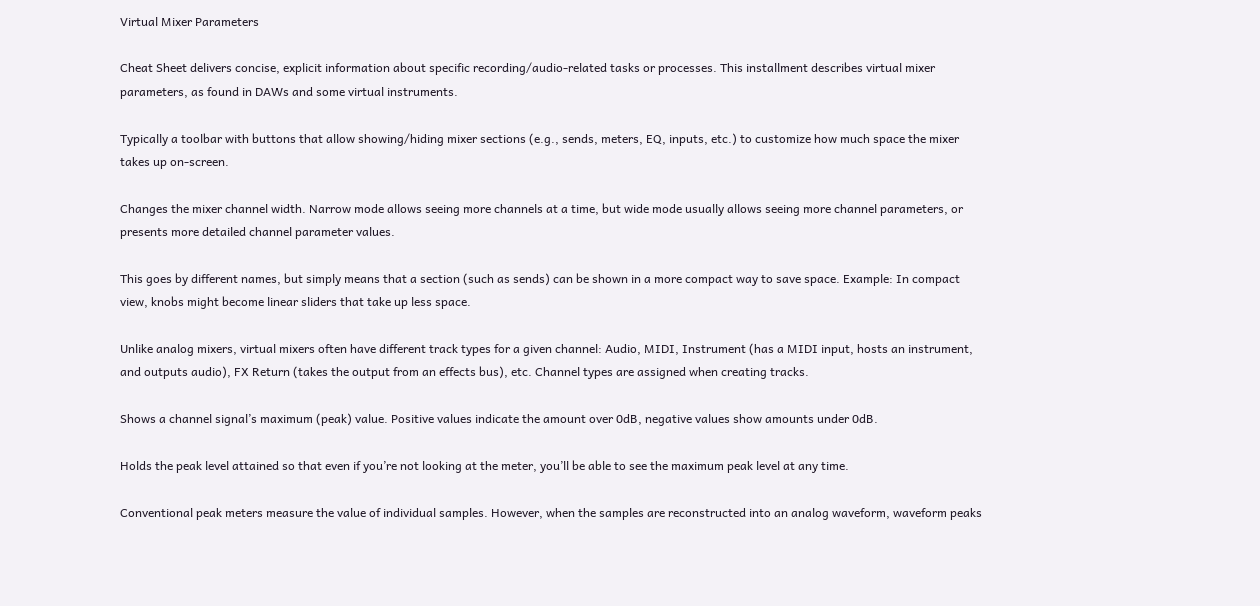Virtual Mixer Parameters

Cheat Sheet delivers concise, explicit information about specific recording/audio-related tasks or processes. This installment describes virtual mixer parameters, as found in DAWs and some virtual instruments.

Typically a toolbar with buttons that allow showing/hiding mixer sections (e.g., sends, meters, EQ, inputs, etc.) to customize how much space the mixer takes up on-screen.

Changes the mixer channel width. Narrow mode allows seeing more channels at a time, but wide mode usually allows seeing more channel parameters, or presents more detailed channel parameter values.

This goes by different names, but simply means that a section (such as sends) can be shown in a more compact way to save space. Example: In compact view, knobs might become linear sliders that take up less space.

Unlike analog mixers, virtual mixers often have different track types for a given channel: Audio, MIDI, Instrument (has a MIDI input, hosts an instrument, and outputs audio), FX Return (takes the output from an effects bus), etc. Channel types are assigned when creating tracks.

Shows a channel signal’s maximum (peak) value. Positive values indicate the amount over 0dB, negative values show amounts under 0dB.

Holds the peak level attained so that even if you’re not looking at the meter, you’ll be able to see the maximum peak level at any time.

Conventional peak meters measure the value of individual samples. However, when the samples are reconstructed into an analog waveform, waveform peaks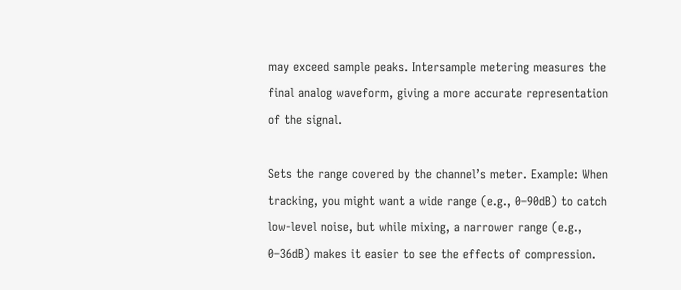may exceed sample peaks. Intersample metering measures the final analog waveform, giving a more accurate representation of the signal.

Sets the range covered by the channel’s meter. Example: When tracking, you might want a wide range (e.g., 0–90dB) to catch low-level noise, but while mixing, a narrower range (e.g., 0–36dB) makes it easier to see the effects of compression.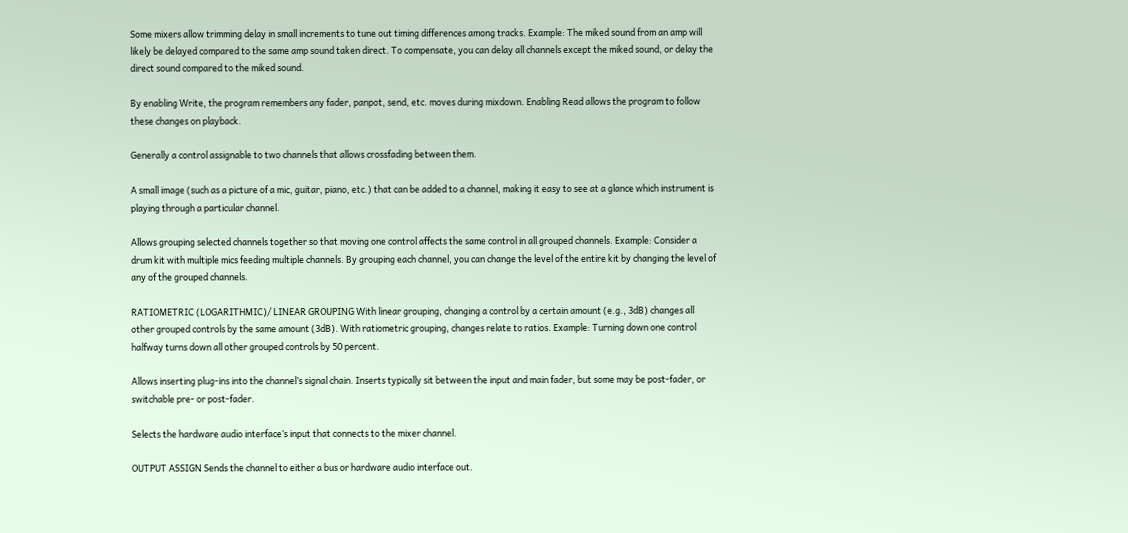Some mixers allow trimming delay in small increments to tune out timing differences among tracks. Example: The miked sound from an amp will likely be delayed compared to the same amp sound taken direct. To compensate, you can delay all channels except the miked sound, or delay the direct sound compared to the miked sound.

By enabling Write, the program remembers any fader, panpot, send, etc. moves during mixdown. Enabling Read allows the program to follow these changes on playback.

Generally a control assignable to two channels that allows crossfading between them.

A small image (such as a picture of a mic, guitar, piano, etc.) that can be added to a channel, making it easy to see at a glance which instrument is playing through a particular channel.

Allows grouping selected channels together so that moving one control affects the same control in all grouped channels. Example: Consider a drum kit with multiple mics feeding multiple channels. By grouping each channel, you can change the level of the entire kit by changing the level of any of the grouped channels.

RATIOMETRIC (LOGARITHMIC)/ LINEAR GROUPING With linear grouping, changing a control by a certain amount (e.g., 3dB) changes all other grouped controls by the same amount (3dB). With ratiometric grouping, changes relate to ratios. Example: Turning down one control halfway turns down all other grouped controls by 50 percent.

Allows inserting plug-ins into the channel’s signal chain. Inserts typically sit between the input and main fader, but some may be post-fader, or switchable pre- or post-fader.

Selects the hardware audio interface’s input that connects to the mixer channel.

OUTPUT ASSIGN Sends the channel to either a bus or hardware audio interface out.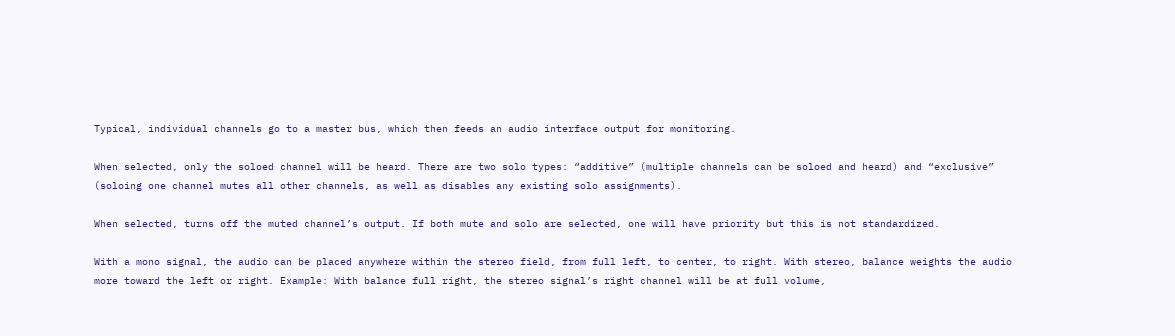Typical, individual channels go to a master bus, which then feeds an audio interface output for monitoring.

When selected, only the soloed channel will be heard. There are two solo types: “additive” (multiple channels can be soloed and heard) and “exclusive” (soloing one channel mutes all other channels, as well as disables any existing solo assignments).

When selected, turns off the muted channel’s output. If both mute and solo are selected, one will have priority but this is not standardized.

With a mono signal, the audio can be placed anywhere within the stereo field, from full left, to center, to right. With stereo, balance weights the audio more toward the left or right. Example: With balance full right, the stereo signal’s right channel will be at full volume,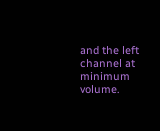and the left channel at minimum volume.